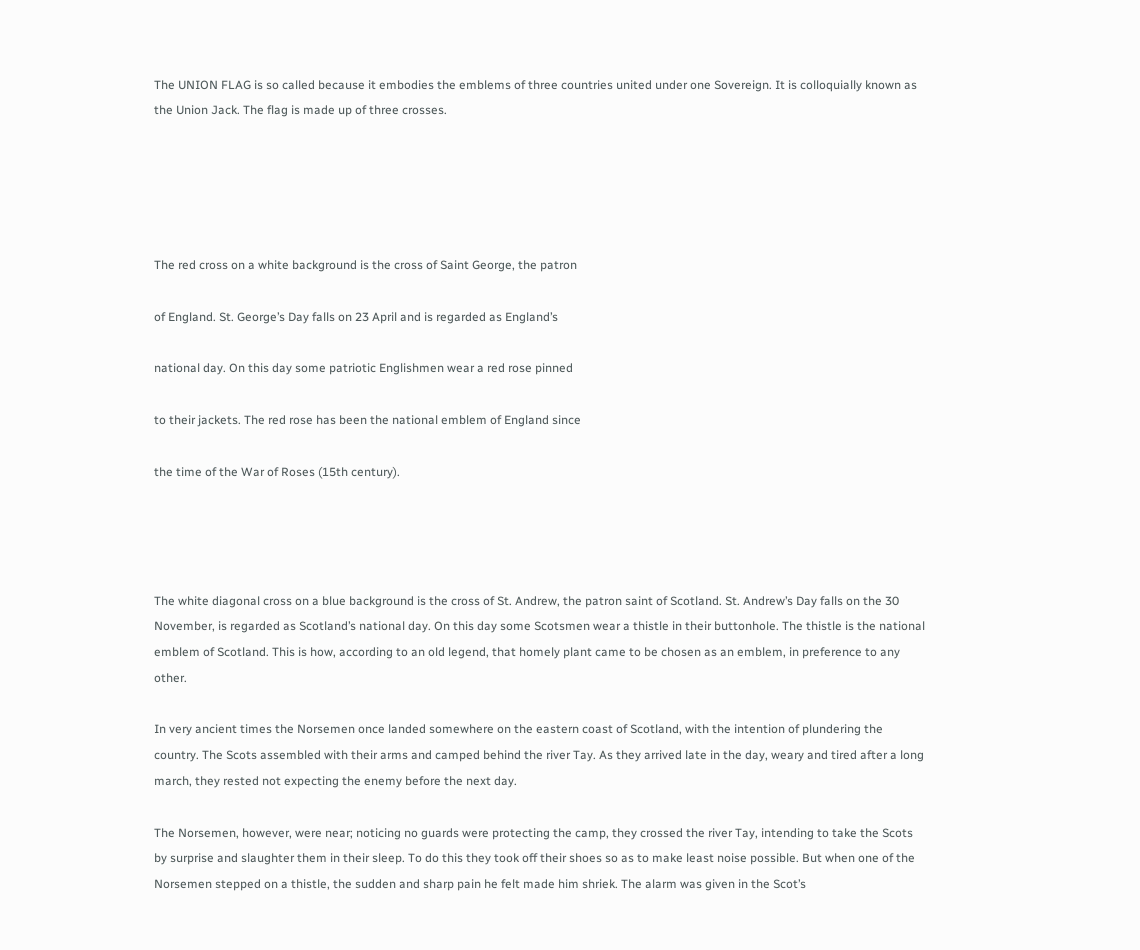The UNION FLAG is so called because it embodies the emblems of three countries united under one Sovereign. It is colloquially known as the Union Jack. The flag is made up of three crosses.





The red cross on a white background is the cross of Saint George, the patron

of England. St. George’s Day falls on 23 April and is regarded as England’s

national day. On this day some patriotic Englishmen wear a red rose pinned

to their jackets. The red rose has been the national emblem of England since

the time of the War of Roses (15th century).




The white diagonal cross on a blue background is the cross of St. Andrew, the patron saint of Scotland. St. Andrew’s Day falls on the 30 November, is regarded as Scotland’s national day. On this day some Scotsmen wear a thistle in their buttonhole. The thistle is the national emblem of Scotland. This is how, according to an old legend, that homely plant came to be chosen as an emblem, in preference to any other.

In very ancient times the Norsemen once landed somewhere on the eastern coast of Scotland, with the intention of plundering the country. The Scots assembled with their arms and camped behind the river Tay. As they arrived late in the day, weary and tired after a long march, they rested not expecting the enemy before the next day.

The Norsemen, however, were near; noticing no guards were protecting the camp, they crossed the river Tay, intending to take the Scots by surprise and slaughter them in their sleep. To do this they took off their shoes so as to make least noise possible. But when one of the Norsemen stepped on a thistle, the sudden and sharp pain he felt made him shriek. The alarm was given in the Scot’s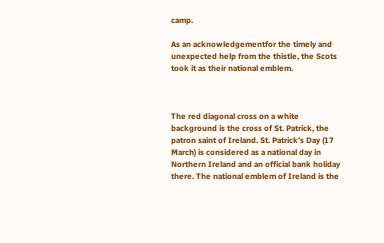camp.

As an acknowledgementfor the timely and unexpected help from the thistle, the Scots took it as their national emblem.



The red diagonal cross on a white background is the cross of St. Patrick, the patron saint of Ireland. St. Patrick’s Day (17 March) is considered as a national day in Northern Ireland and an official bank holiday there. The national emblem of Ireland is the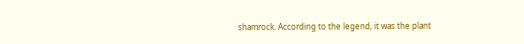shamrock. According to the legend, it was the plant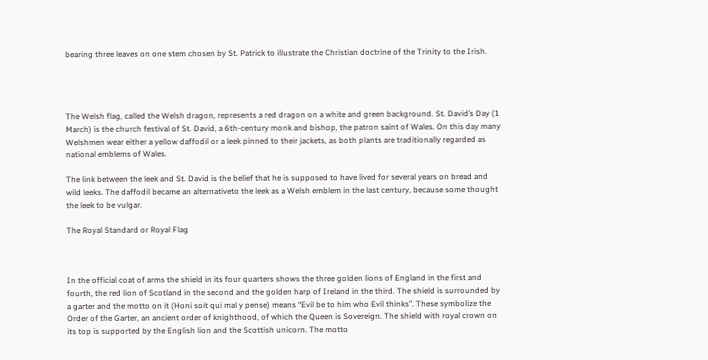bearing three leaves on one stem chosen by St. Patrick to illustrate the Christian doctrine of the Trinity to the Irish.




The Welsh flag, called the Welsh dragon, represents a red dragon on a white and green background. St. David’s Day (1 March) is the church festival of St. David, a 6th-century monk and bishop, the patron saint of Wales. On this day many Welshmen wear either a yellow daffodil or a leek pinned to their jackets, as both plants are traditionally regarded as national emblems of Wales.

The link between the leek and St. David is the belief that he is supposed to have lived for several years on bread and wild leeks. The daffodil became an alternativeto the leek as a Welsh emblem in the last century, because some thought the leek to be vulgar.

The Royal Standard or Royal Flag



In the official coat of arms the shield in its four quarters shows the three golden lions of England in the first and fourth, the red lion of Scotland in the second and the golden harp of Ireland in the third. The shield is surrounded by a garter and the motto on it (Honi soit qui mal y pense) means “Evil be to him who Evil thinks”. These symbolize the Order of the Garter, an ancient order of knighthood, of which the Queen is Sovereign. The shield with royal crown on its top is supported by the English lion and the Scottish unicorn. The motto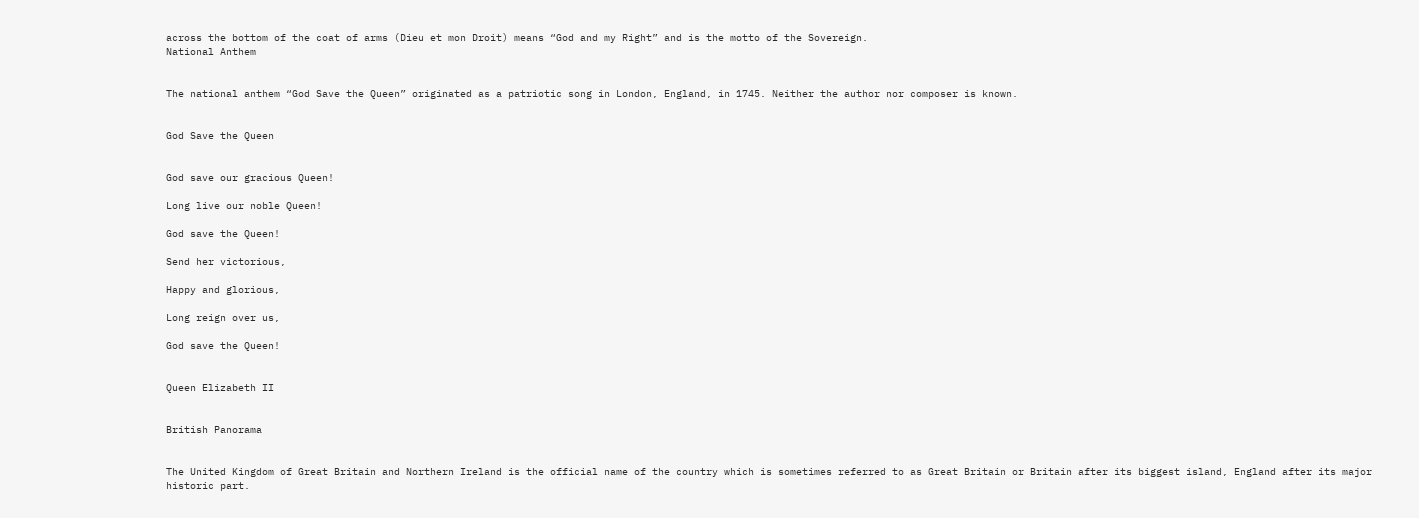across the bottom of the coat of arms (Dieu et mon Droit) means “God and my Right” and is the motto of the Sovereign.
National Anthem


The national anthem “God Save the Queen” originated as a patriotic song in London, England, in 1745. Neither the author nor composer is known.


God Save the Queen


God save our gracious Queen!

Long live our noble Queen!

God save the Queen!

Send her victorious,

Happy and glorious,

Long reign over us,

God save the Queen!


Queen Elizabeth II


British Panorama


The United Kingdom of Great Britain and Northern Ireland is the official name of the country which is sometimes referred to as Great Britain or Britain after its biggest island, England after its major historic part.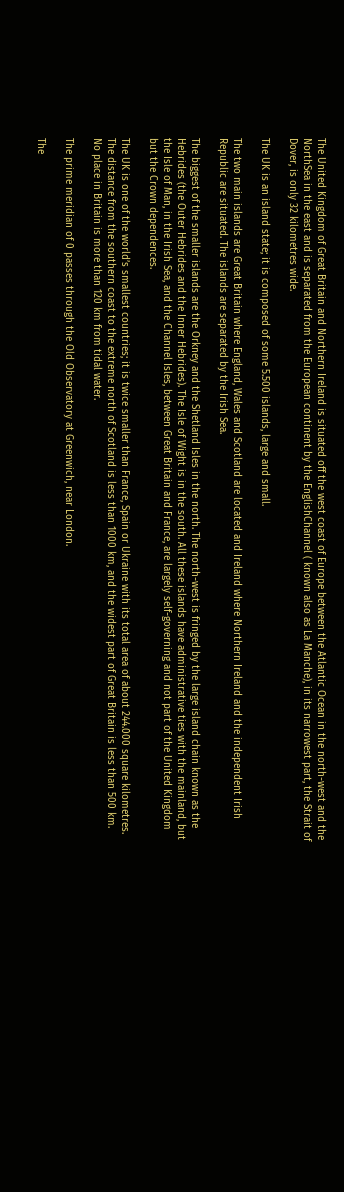The United Kingdom of Great Britain and Northern Ireland is situated off the west coast of Europe between the Atlantic Ocean in the north-west and the NorthSea in the east and is separated from the European continent by the EnglishChannel ( known also as La Manche), in its narrowest part, the Strait of Dover, is only 32 kilometres wide.

The UK is an island state; it is composed of some 5.500 islands, large and small.

The two main islands are Great Britain where England, Wales and Scotland are located and Ireland where Northern Ireland and the independent Irish Republic are situated. The islands are separated by the Irish Sea.

The biggest of the smaller islands are the Orkney and the Shetland Isles in the north. The north-west is fringed by the large island chain known as the Hebrides (the Outer Hebrides and the Inner Hebrides). The Isle of Wight is in the south. All these islands have administrative ties with the mainland, but the Isle of Man, in the Irish Sea, and the Channel Isles, between Great Britain and France, are largely self-governing and not part of the United Kingdom but the Crown dependences.

The UK is one of the world’s smallest countries; it is twice smaller than France, Spain or Ukraine with its total area of about 244.000 square kilometres. The distance from the southern coast to the extreme north of Scotland is less than 1000 km, and the widest part of Great Britain is less than 500 km. No place in Britain is more than 120 km from tidal water.

The prime meridian of 0 passes through the Old Observatory at Greenwich, near London.

The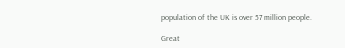population of the UK is over 57 million people.

Great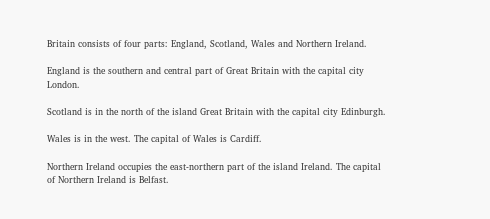Britain consists of four parts: England, Scotland, Wales and Northern Ireland.

England is the southern and central part of Great Britain with the capital city London.

Scotland is in the north of the island Great Britain with the capital city Edinburgh.

Wales is in the west. The capital of Wales is Cardiff.

Northern Ireland occupies the east-northern part of the island Ireland. The capital of Northern Ireland is Belfast.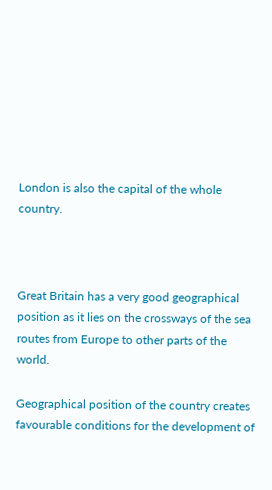London is also the capital of the whole country.



Great Britain has a very good geographical position as it lies on the crossways of the sea routes from Europe to other parts of the world.

Geographical position of the country creates favourable conditions for the development of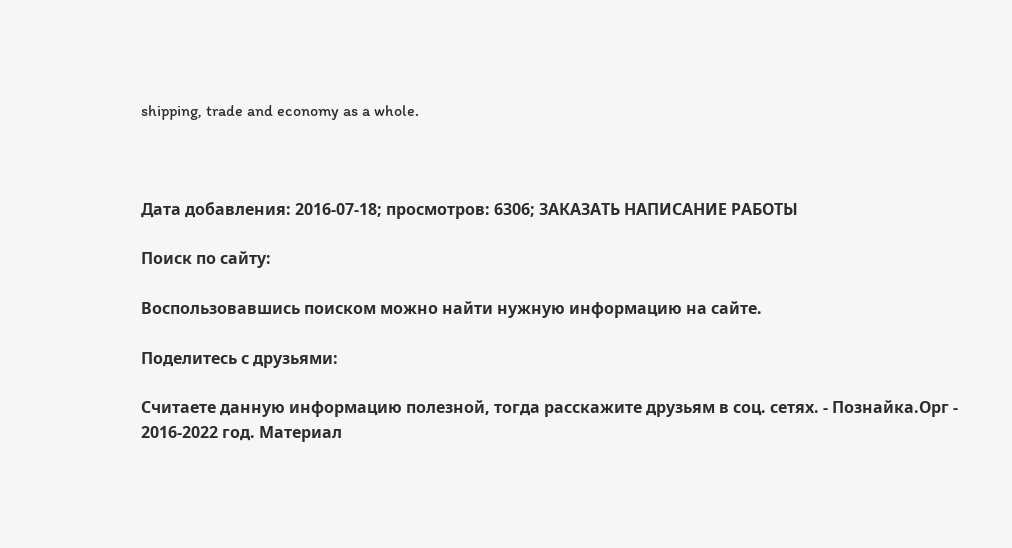shipping, trade and economy as a whole.



Дата добавления: 2016-07-18; просмотров: 6306; ЗАКАЗАТЬ НАПИСАНИЕ РАБОТЫ

Поиск по сайту:

Воспользовавшись поиском можно найти нужную информацию на сайте.

Поделитесь с друзьями:

Считаете данную информацию полезной, тогда расскажите друзьям в соц. сетях. - Познайка.Орг - 2016-2022 год. Материал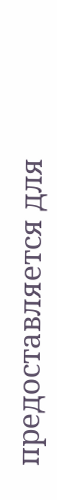предоставляется для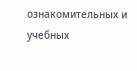ознакомительных и учебных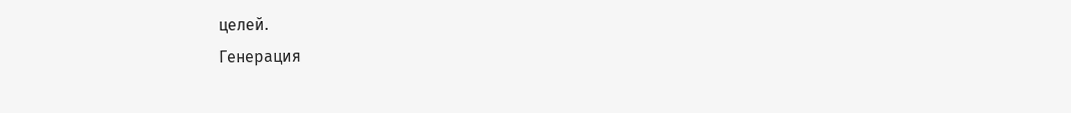целей.
Генерация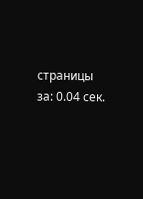страницы за: 0.04 сек.